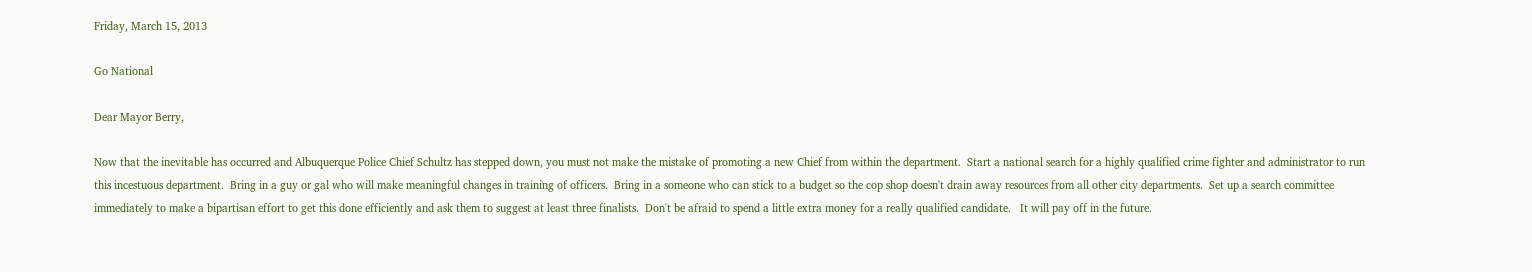Friday, March 15, 2013

Go National

Dear Mayor Berry,

Now that the inevitable has occurred and Albuquerque Police Chief Schultz has stepped down, you must not make the mistake of promoting a new Chief from within the department.  Start a national search for a highly qualified crime fighter and administrator to run this incestuous department.  Bring in a guy or gal who will make meaningful changes in training of officers.  Bring in a someone who can stick to a budget so the cop shop doesn't drain away resources from all other city departments.  Set up a search committee immediately to make a bipartisan effort to get this done efficiently and ask them to suggest at least three finalists.  Don't be afraid to spend a little extra money for a really qualified candidate.   It will pay off in the future.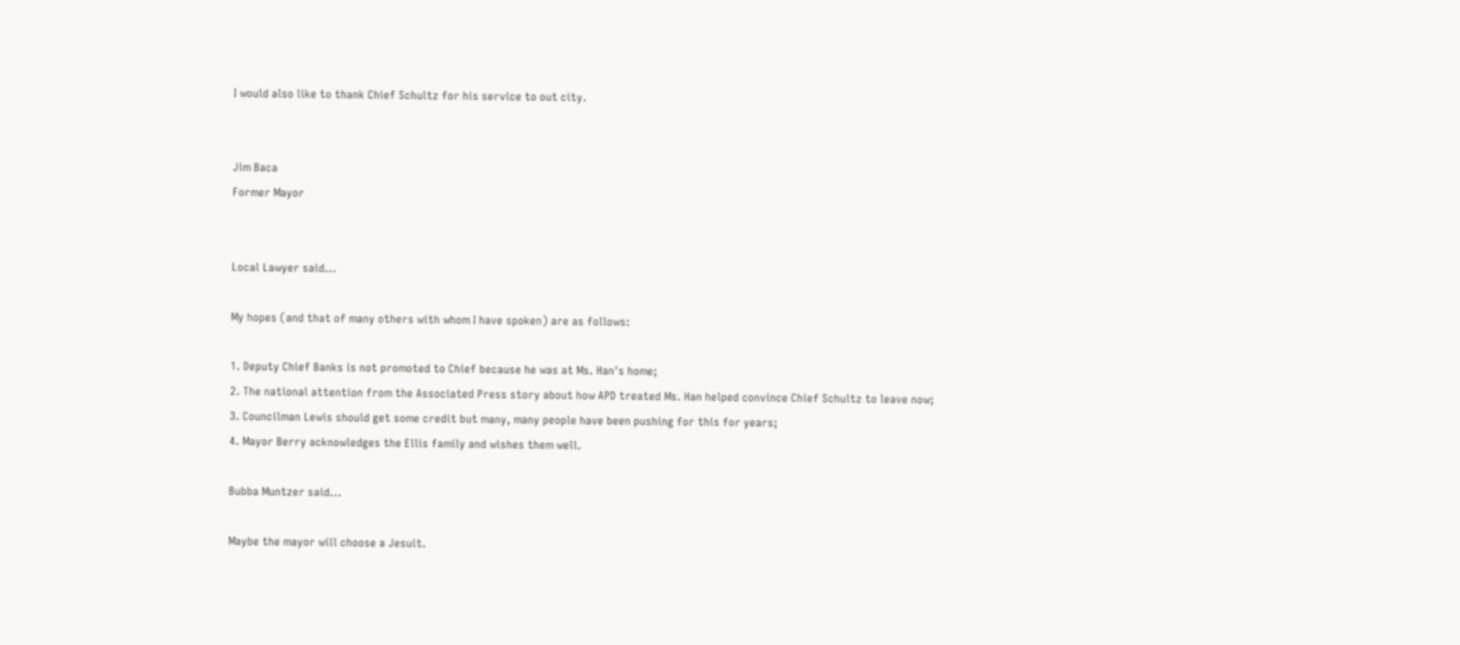I would also like to thank Chief Schultz for his service to out city.


Jim Baca
Former Mayor


Local Lawyer said...

My hopes (and that of many others with whom I have spoken) are as follows:

1. Deputy Chief Banks is not promoted to Chief because he was at Ms. Han's home;
2. The national attention from the Associated Press story about how APD treated Ms. Han helped convince Chief Schultz to leave now;
3. Councilman Lewis should get some credit but many, many people have been pushing for this for years;
4. Mayor Berry acknowledges the Ellis family and wishes them well.

Bubba Muntzer said...

Maybe the mayor will choose a Jesuit.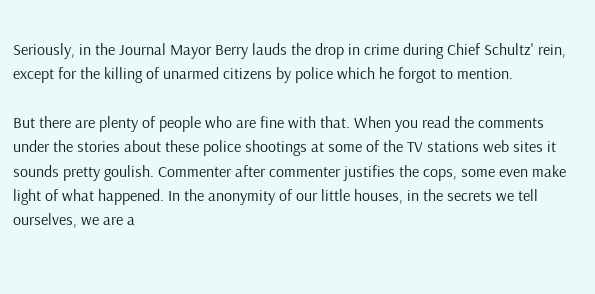Seriously, in the Journal Mayor Berry lauds the drop in crime during Chief Schultz' rein, except for the killing of unarmed citizens by police which he forgot to mention.

But there are plenty of people who are fine with that. When you read the comments under the stories about these police shootings at some of the TV stations web sites it sounds pretty goulish. Commenter after commenter justifies the cops, some even make light of what happened. In the anonymity of our little houses, in the secrets we tell ourselves, we are a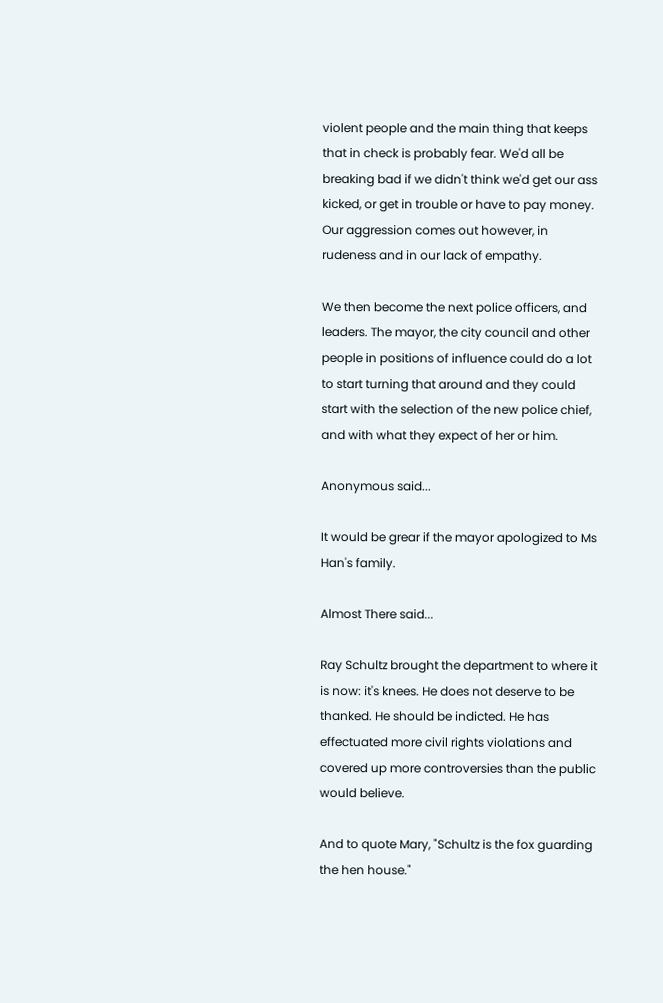violent people and the main thing that keeps that in check is probably fear. We'd all be breaking bad if we didn't think we'd get our ass kicked, or get in trouble or have to pay money. Our aggression comes out however, in rudeness and in our lack of empathy.

We then become the next police officers, and leaders. The mayor, the city council and other people in positions of influence could do a lot to start turning that around and they could start with the selection of the new police chief, and with what they expect of her or him.

Anonymous said...

It would be grear if the mayor apologized to Ms Han's family.

Almost There said...

Ray Schultz brought the department to where it is now: it's knees. He does not deserve to be thanked. He should be indicted. He has effectuated more civil rights violations and covered up more controversies than the public would believe.

And to quote Mary, "Schultz is the fox guarding the hen house."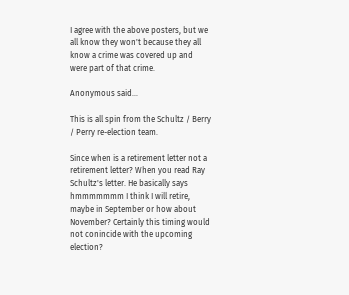I agree with the above posters, but we all know they won't because they all know a crime was covered up and were part of that crime.

Anonymous said...

This is all spin from the Schultz / Berry / Perry re-election team.

Since when is a retirement letter not a retirement letter? When you read Ray Schultz's letter. He basically says hmmmmmmm I think I will retire, maybe in September or how about November? Certainly this timing would not conincide with the upcoming election?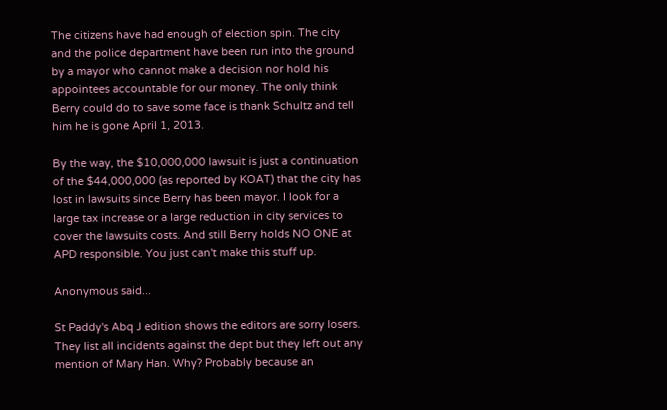The citizens have had enough of election spin. The city and the police department have been run into the ground by a mayor who cannot make a decision nor hold his appointees accountable for our money. The only think Berry could do to save some face is thank Schultz and tell him he is gone April 1, 2013.

By the way, the $10,000,000 lawsuit is just a continuation of the $44,000,000 (as reported by KOAT) that the city has lost in lawsuits since Berry has been mayor. I look for a large tax increase or a large reduction in city services to cover the lawsuits costs. And still Berry holds NO ONE at APD responsible. You just can't make this stuff up.

Anonymous said...

St Paddy's Abq J edition shows the editors are sorry losers. They list all incidents against the dept but they left out any mention of Mary Han. Why? Probably because an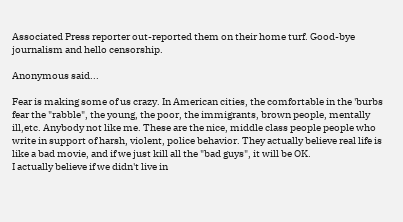Associated Press reporter out-reported them on their home turf. Good-bye journalism and hello censorship.

Anonymous said...

Fear is making some of us crazy. In American cities, the comfortable in the 'burbs fear the "rabble", the young, the poor, the immigrants, brown people, mentally ill,etc. Anybody not like me. These are the nice, middle class people people who write in support of harsh, violent, police behavior. They actually believe real life is like a bad movie, and if we just kill all the "bad guys", it will be OK.
I actually believe if we didn't live in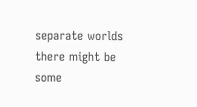separate worlds there might be some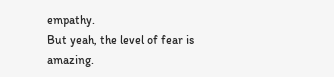empathy.
But yeah, the level of fear is amazing.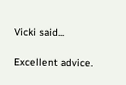Vicki said...

Excellent advice.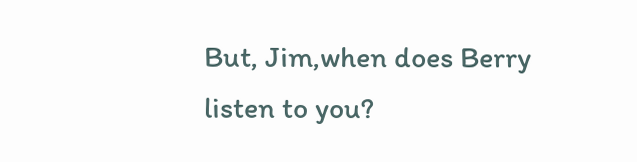But, Jim,when does Berry listen to you?